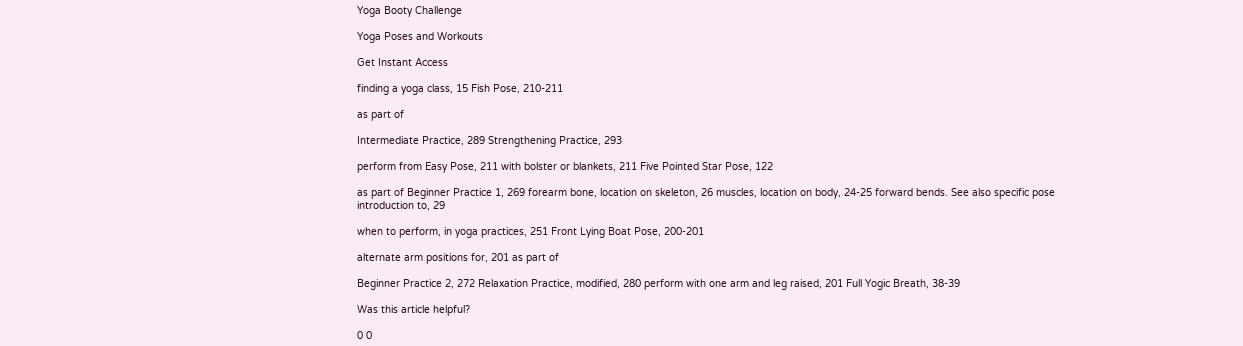Yoga Booty Challenge

Yoga Poses and Workouts

Get Instant Access

finding a yoga class, 15 Fish Pose, 210-211

as part of

Intermediate Practice, 289 Strengthening Practice, 293

perform from Easy Pose, 211 with bolster or blankets, 211 Five Pointed Star Pose, 122

as part of Beginner Practice 1, 269 forearm bone, location on skeleton, 26 muscles, location on body, 24-25 forward bends. See also specific pose introduction to, 29

when to perform, in yoga practices, 251 Front Lying Boat Pose, 200-201

alternate arm positions for, 201 as part of

Beginner Practice 2, 272 Relaxation Practice, modified, 280 perform with one arm and leg raised, 201 Full Yogic Breath, 38-39

Was this article helpful?

0 0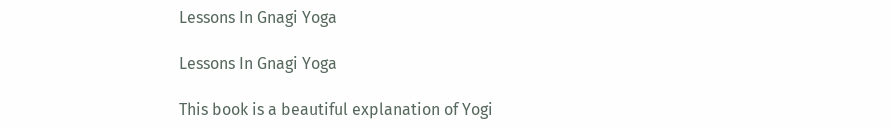Lessons In Gnagi Yoga

Lessons In Gnagi Yoga

This book is a beautiful explanation of Yogi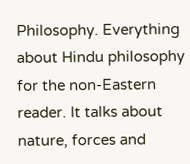Philosophy. Everything about Hindu philosophy for the non-Eastern reader. It talks about nature, forces and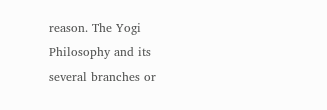reason. The Yogi Philosophy and its several branches or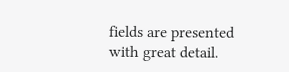fields are presented with great detail.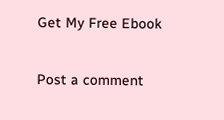Get My Free Ebook

Post a comment